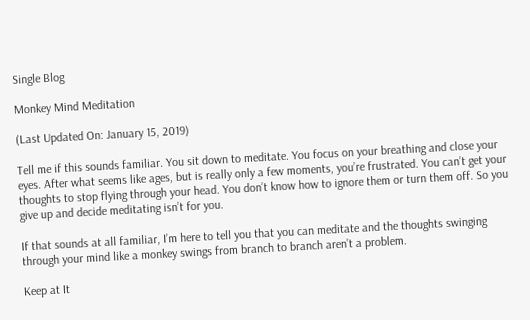Single Blog

Monkey Mind Meditation

(Last Updated On: January 15, 2019)

Tell me if this sounds familiar. You sit down to meditate. You focus on your breathing and close your eyes. After what seems like ages, but is really only a few moments, you’re frustrated. You can’t get your thoughts to stop flying through your head. You don’t know how to ignore them or turn them off. So you give up and decide meditating isn’t for you.

If that sounds at all familiar, I’m here to tell you that you can meditate and the thoughts swinging through your mind like a monkey swings from branch to branch aren’t a problem.

Keep at It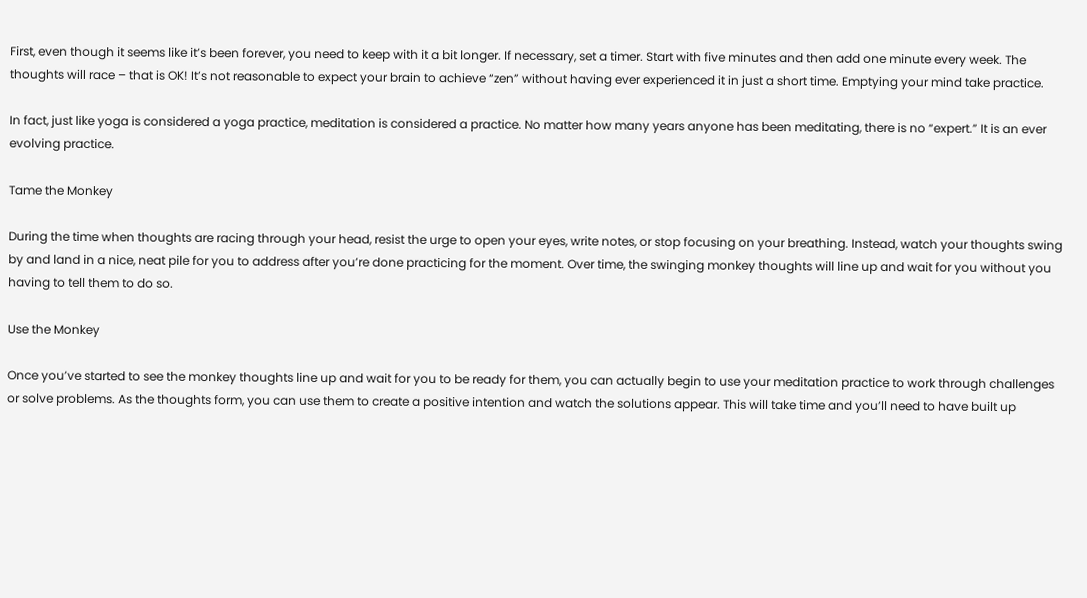First, even though it seems like it’s been forever, you need to keep with it a bit longer. If necessary, set a timer. Start with five minutes and then add one minute every week. The thoughts will race – that is OK! It’s not reasonable to expect your brain to achieve “zen” without having ever experienced it in just a short time. Emptying your mind take practice.

In fact, just like yoga is considered a yoga practice, meditation is considered a practice. No matter how many years anyone has been meditating, there is no “expert.” It is an ever evolving practice.

Tame the Monkey

During the time when thoughts are racing through your head, resist the urge to open your eyes, write notes, or stop focusing on your breathing. Instead, watch your thoughts swing by and land in a nice, neat pile for you to address after you’re done practicing for the moment. Over time, the swinging monkey thoughts will line up and wait for you without you having to tell them to do so.

Use the Monkey

Once you’ve started to see the monkey thoughts line up and wait for you to be ready for them, you can actually begin to use your meditation practice to work through challenges or solve problems. As the thoughts form, you can use them to create a positive intention and watch the solutions appear. This will take time and you’ll need to have built up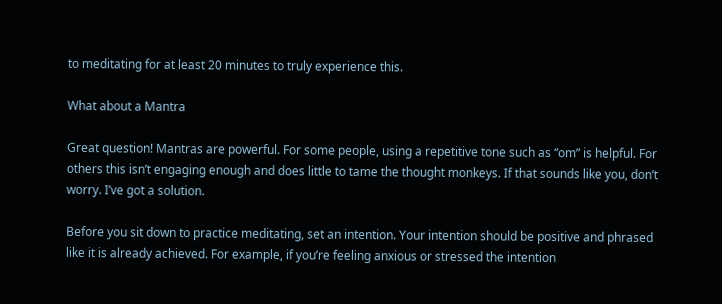to meditating for at least 20 minutes to truly experience this.

What about a Mantra

Great question! Mantras are powerful. For some people, using a repetitive tone such as “om” is helpful. For others this isn’t engaging enough and does little to tame the thought monkeys. If that sounds like you, don’t worry. I’ve got a solution.

Before you sit down to practice meditating, set an intention. Your intention should be positive and phrased like it is already achieved. For example, if you’re feeling anxious or stressed the intention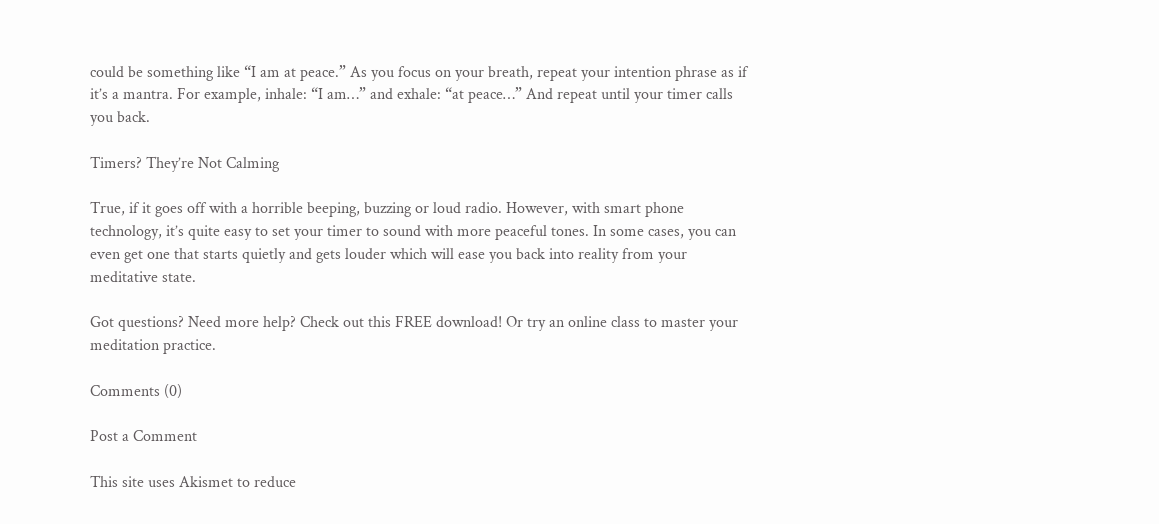could be something like “I am at peace.” As you focus on your breath, repeat your intention phrase as if it’s a mantra. For example, inhale: “I am…” and exhale: “at peace…” And repeat until your timer calls you back.

Timers? They’re Not Calming

True, if it goes off with a horrible beeping, buzzing or loud radio. However, with smart phone technology, it’s quite easy to set your timer to sound with more peaceful tones. In some cases, you can even get one that starts quietly and gets louder which will ease you back into reality from your meditative state.

Got questions? Need more help? Check out this FREE download! Or try an online class to master your meditation practice.

Comments (0)

Post a Comment

This site uses Akismet to reduce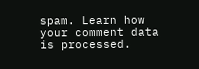spam. Learn how your comment data is processed.